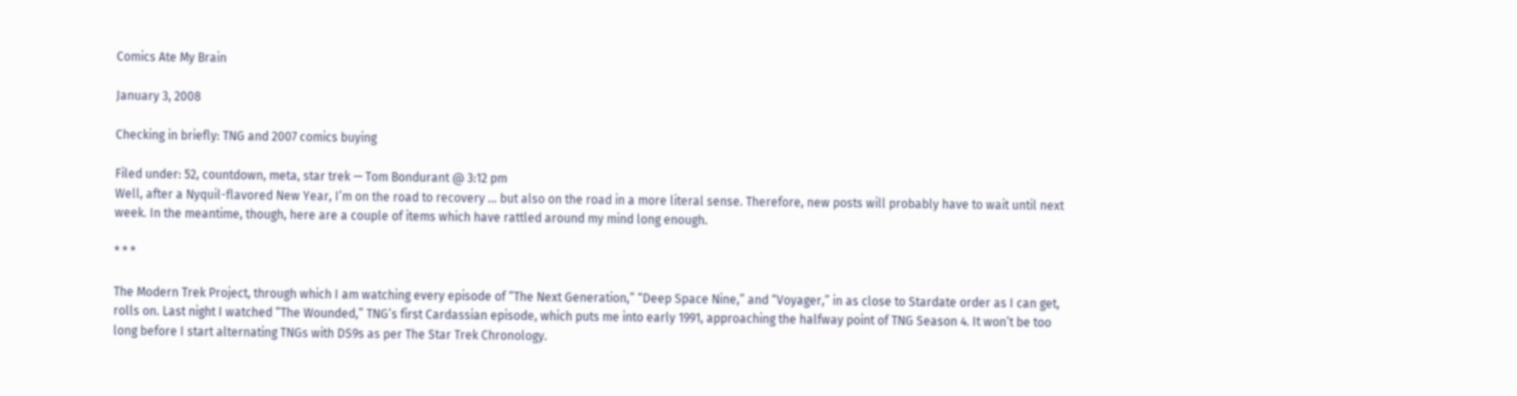Comics Ate My Brain

January 3, 2008

Checking in briefly: TNG and 2007 comics buying

Filed under: 52, countdown, meta, star trek — Tom Bondurant @ 3:12 pm
Well, after a Nyquil-flavored New Year, I’m on the road to recovery … but also on the road in a more literal sense. Therefore, new posts will probably have to wait until next week. In the meantime, though, here are a couple of items which have rattled around my mind long enough.

* * *

The Modern Trek Project, through which I am watching every episode of “The Next Generation,” “Deep Space Nine,” and “Voyager,” in as close to Stardate order as I can get, rolls on. Last night I watched “The Wounded,” TNG’s first Cardassian episode, which puts me into early 1991, approaching the halfway point of TNG Season 4. It won’t be too long before I start alternating TNGs with DS9s as per The Star Trek Chronology.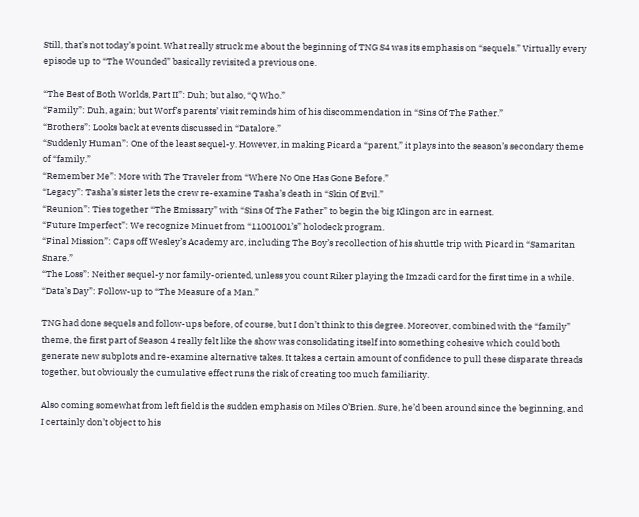Still, that’s not today’s point. What really struck me about the beginning of TNG S4 was its emphasis on “sequels.” Virtually every episode up to “The Wounded” basically revisited a previous one.

“The Best of Both Worlds, Part II”: Duh; but also, “Q Who.”
“Family”: Duh, again; but Worf’s parents’ visit reminds him of his discommendation in “Sins Of The Father.”
“Brothers”: Looks back at events discussed in “Datalore.”
“Suddenly Human”: One of the least sequel-y. However, in making Picard a “parent,” it plays into the season’s secondary theme of “family.”
“Remember Me”: More with The Traveler from “Where No One Has Gone Before.”
“Legacy”: Tasha’s sister lets the crew re-examine Tasha’s death in “Skin Of Evil.”
“Reunion”: Ties together “The Emissary” with “Sins Of The Father” to begin the big Klingon arc in earnest.
“Future Imperfect”: We recognize Minuet from “11001001’s” holodeck program.
“Final Mission”: Caps off Wesley’s Academy arc, including The Boy’s recollection of his shuttle trip with Picard in “Samaritan Snare.”
“The Loss”: Neither sequel-y nor family-oriented, unless you count Riker playing the Imzadi card for the first time in a while.
“Data’s Day”: Follow-up to “The Measure of a Man.”

TNG had done sequels and follow-ups before, of course, but I don’t think to this degree. Moreover, combined with the “family” theme, the first part of Season 4 really felt like the show was consolidating itself into something cohesive which could both generate new subplots and re-examine alternative takes. It takes a certain amount of confidence to pull these disparate threads together, but obviously the cumulative effect runs the risk of creating too much familiarity.

Also coming somewhat from left field is the sudden emphasis on Miles O’Brien. Sure, he’d been around since the beginning, and I certainly don’t object to his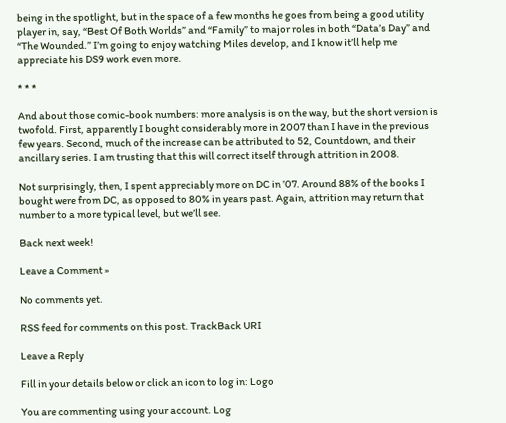being in the spotlight, but in the space of a few months he goes from being a good utility player in, say, “Best Of Both Worlds” and “Family” to major roles in both “Data’s Day” and “The Wounded.” I’m going to enjoy watching Miles develop, and I know it’ll help me appreciate his DS9 work even more.

* * *

And about those comic-book numbers: more analysis is on the way, but the short version is twofold. First, apparently I bought considerably more in 2007 than I have in the previous few years. Second, much of the increase can be attributed to 52, Countdown, and their ancillary series. I am trusting that this will correct itself through attrition in 2008.

Not surprisingly, then, I spent appreciably more on DC in ’07. Around 88% of the books I bought were from DC, as opposed to 80% in years past. Again, attrition may return that number to a more typical level, but we’ll see.

Back next week!

Leave a Comment »

No comments yet.

RSS feed for comments on this post. TrackBack URI

Leave a Reply

Fill in your details below or click an icon to log in: Logo

You are commenting using your account. Log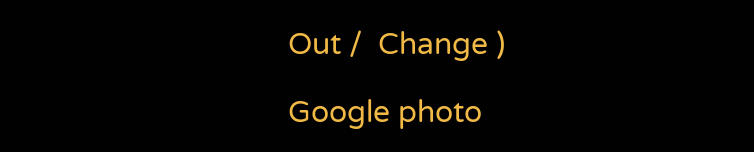Out /  Change )

Google photo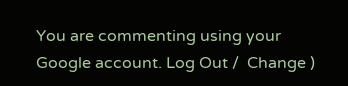You are commenting using your Google account. Log Out /  Change )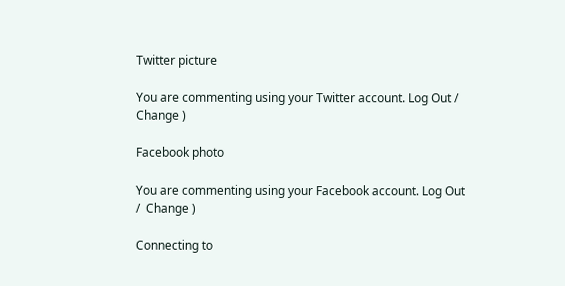Twitter picture

You are commenting using your Twitter account. Log Out /  Change )

Facebook photo

You are commenting using your Facebook account. Log Out /  Change )

Connecting to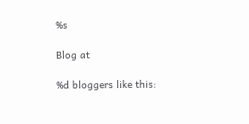%s

Blog at

%d bloggers like this: